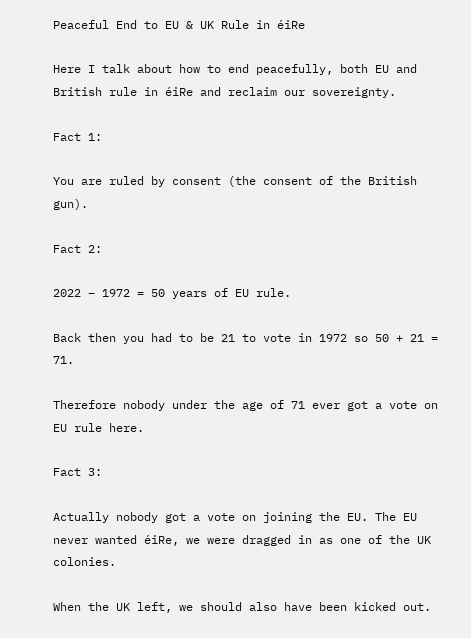Peaceful End to EU & UK Rule in éiRe

Here I talk about how to end peacefully, both EU and British rule in éiRe and reclaim our sovereignty.

Fact 1:

You are ruled by consent (the consent of the British gun).

Fact 2:

2022 – 1972 = 50 years of EU rule.

Back then you had to be 21 to vote in 1972 so 50 + 21 = 71.

Therefore nobody under the age of 71 ever got a vote on EU rule here.

Fact 3:

Actually nobody got a vote on joining the EU. The EU never wanted éiRe, we were dragged in as one of the UK colonies.

When the UK left, we should also have been kicked out.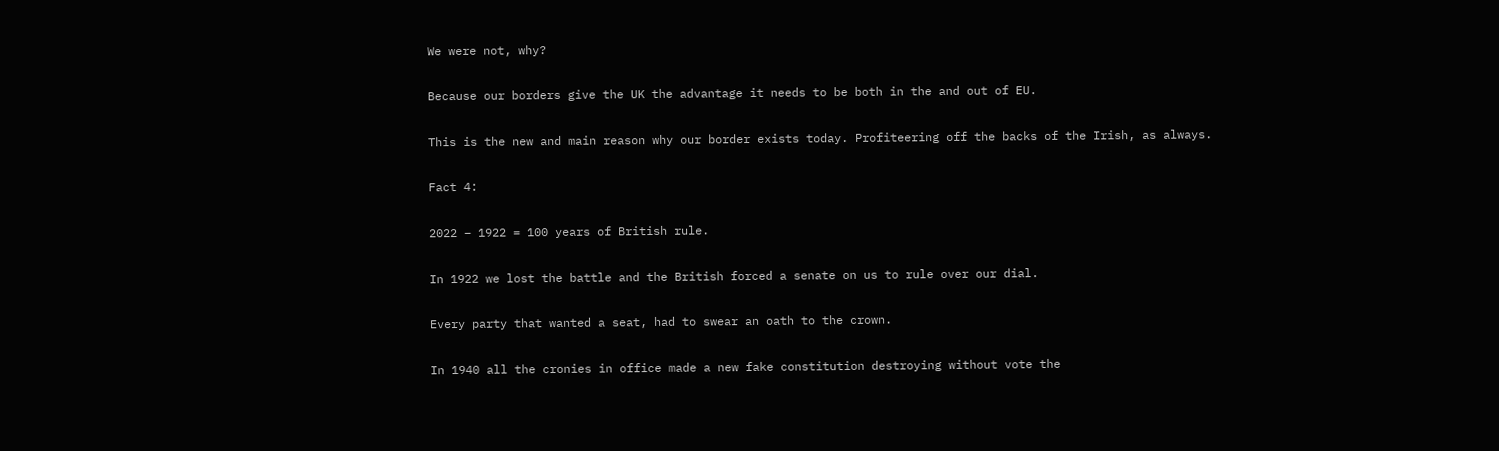We were not, why?

Because our borders give the UK the advantage it needs to be both in the and out of EU.

This is the new and main reason why our border exists today. Profiteering off the backs of the Irish, as always.

Fact 4:

2022 – 1922 = 100 years of British rule.

In 1922 we lost the battle and the British forced a senate on us to rule over our dial.

Every party that wanted a seat, had to swear an oath to the crown.

In 1940 all the cronies in office made a new fake constitution destroying without vote the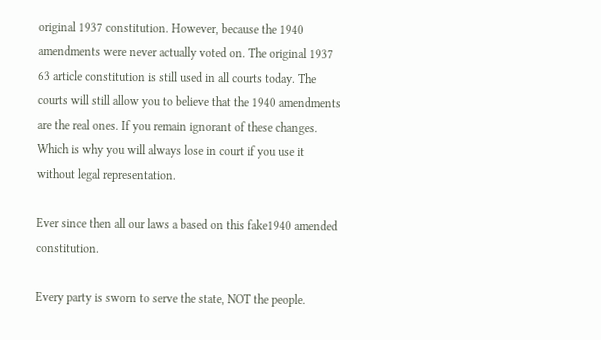original 1937 constitution. However, because the 1940 amendments were never actually voted on. The original 1937 63 article constitution is still used in all courts today. The courts will still allow you to believe that the 1940 amendments are the real ones. If you remain ignorant of these changes. Which is why you will always lose in court if you use it without legal representation.

Ever since then all our laws a based on this fake1940 amended constitution.

Every party is sworn to serve the state, NOT the people.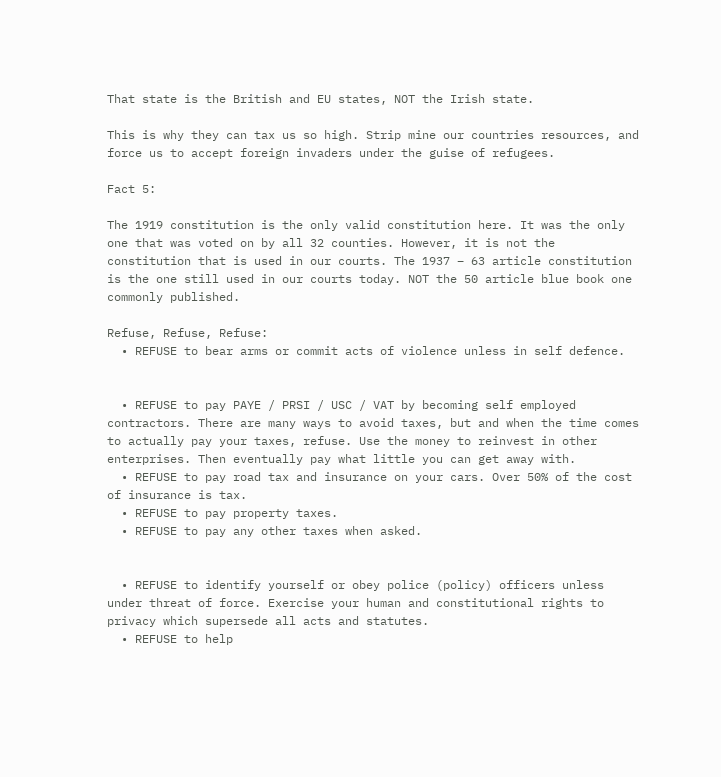That state is the British and EU states, NOT the Irish state.

This is why they can tax us so high. Strip mine our countries resources, and force us to accept foreign invaders under the guise of refugees.

Fact 5:

The 1919 constitution is the only valid constitution here. It was the only one that was voted on by all 32 counties. However, it is not the constitution that is used in our courts. The 1937 – 63 article constitution is the one still used in our courts today. NOT the 50 article blue book one commonly published.

Refuse, Refuse, Refuse:
  • REFUSE to bear arms or commit acts of violence unless in self defence.


  • REFUSE to pay PAYE / PRSI / USC / VAT by becoming self employed contractors. There are many ways to avoid taxes, but and when the time comes to actually pay your taxes, refuse. Use the money to reinvest in other enterprises. Then eventually pay what little you can get away with.
  • REFUSE to pay road tax and insurance on your cars. Over 50% of the cost of insurance is tax.
  • REFUSE to pay property taxes.
  • REFUSE to pay any other taxes when asked.


  • REFUSE to identify yourself or obey police (policy) officers unless under threat of force. Exercise your human and constitutional rights to privacy which supersede all acts and statutes.
  • REFUSE to help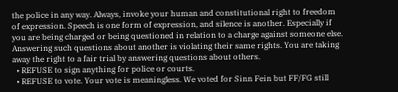the police in any way. Always, invoke your human and constitutional right to freedom of expression. Speech is one form of expression, and silence is another. Especially if you are being charged or being questioned in relation to a charge against someone else. Answering such questions about another is violating their same rights. You are taking away the right to a fair trial by answering questions about others.
  • REFUSE to sign anything for police or courts.
  • REFUSE to vote. Your vote is meaningless. We voted for Sinn Fein but FF/FG still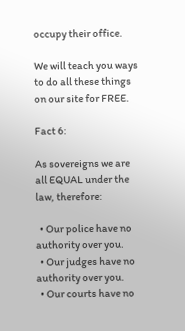occupy their office.

We will teach you ways to do all these things on our site for FREE.

Fact 6:

As sovereigns we are all EQUAL under the law, therefore:

  • Our police have no authority over you.
  • Our judges have no authority over you.
  • Our courts have no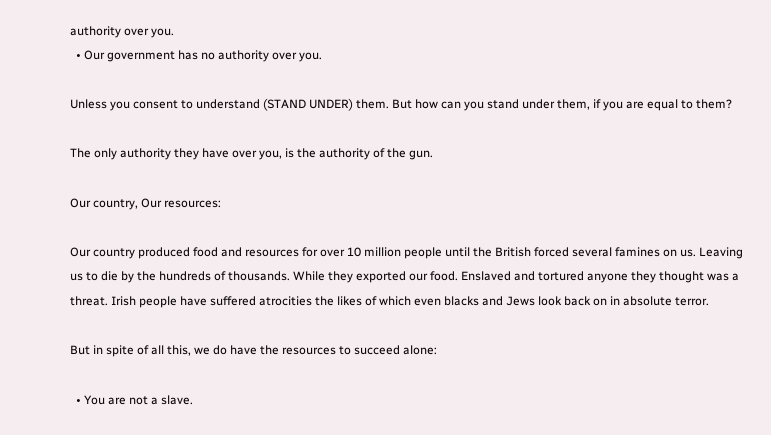authority over you.
  • Our government has no authority over you.

Unless you consent to understand (STAND UNDER) them. But how can you stand under them, if you are equal to them?

The only authority they have over you, is the authority of the gun.

Our country, Our resources:

Our country produced food and resources for over 10 million people until the British forced several famines on us. Leaving us to die by the hundreds of thousands. While they exported our food. Enslaved and tortured anyone they thought was a threat. Irish people have suffered atrocities the likes of which even blacks and Jews look back on in absolute terror.

But in spite of all this, we do have the resources to succeed alone:

  • You are not a slave.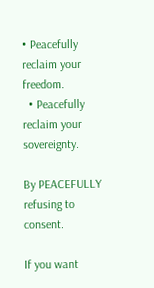• Peacefully reclaim your freedom.
  • Peacefully reclaim your sovereignty.

By PEACEFULLY refusing to consent.

If you want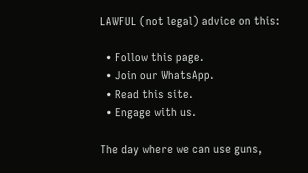LAWFUL (not legal) advice on this:

  • Follow this page.
  • Join our WhatsApp.
  • Read this site.
  • Engage with us.

The day where we can use guns,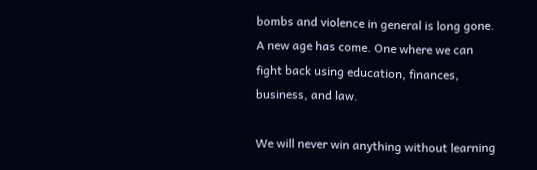bombs and violence in general is long gone. A new age has come. One where we can fight back using education, finances, business, and law.

We will never win anything without learning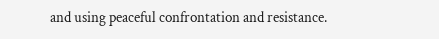and using peaceful confrontation and resistance.